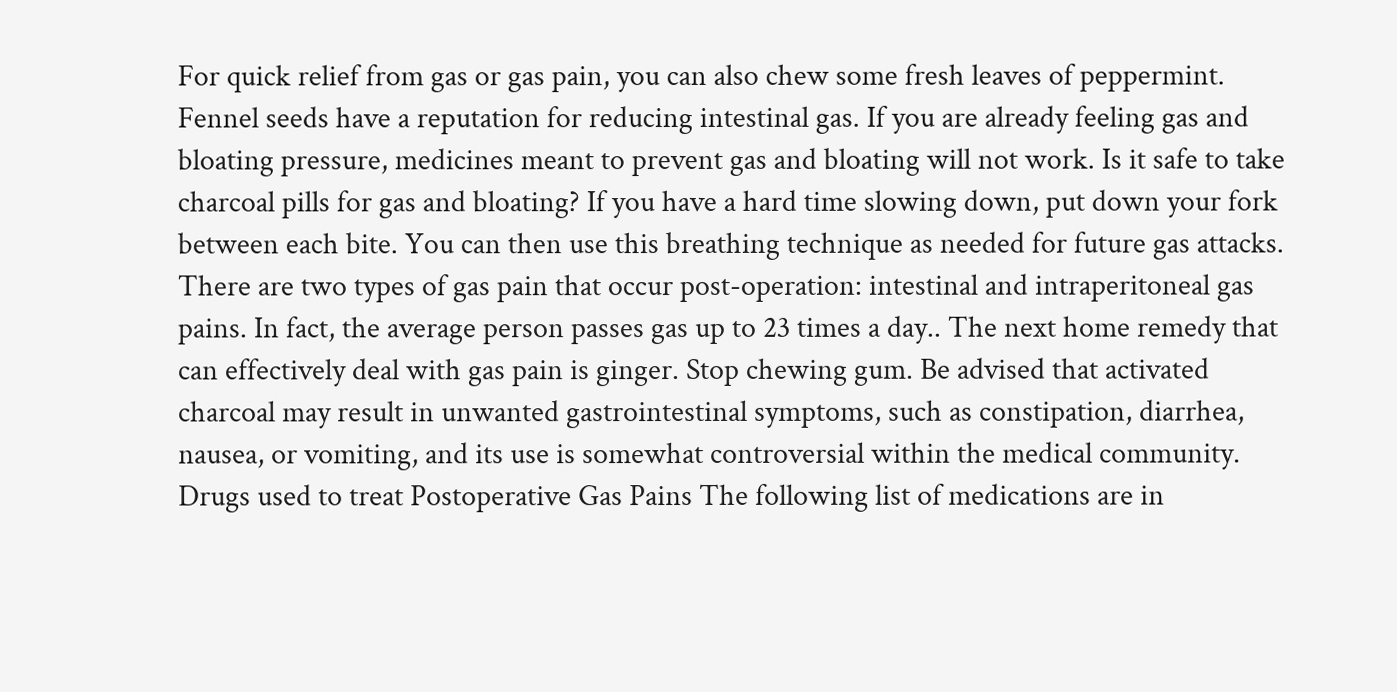For quick relief from gas or gas pain, you can also chew some fresh leaves of peppermint. Fennel seeds have a reputation for reducing intestinal gas. If you are already feeling gas and bloating pressure, medicines meant to prevent gas and bloating will not work. Is it safe to take charcoal pills for gas and bloating? If you have a hard time slowing down, put down your fork between each bite. You can then use this breathing technique as needed for future gas attacks. There are two types of gas pain that occur post-operation: intestinal and intraperitoneal gas pains. In fact, the average person passes gas up to 23 times a day.. The next home remedy that can effectively deal with gas pain is ginger. Stop chewing gum. Be advised that activated charcoal may result in unwanted gastrointestinal symptoms, such as constipation, diarrhea, nausea, or vomiting, and its use is somewhat controversial within the medical community. Drugs used to treat Postoperative Gas Pains The following list of medications are in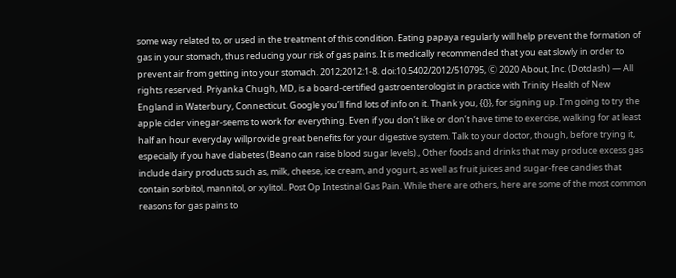some way related to, or used in the treatment of this condition. Eating papaya regularly will help prevent the formation of gas in your stomach, thus reducing your risk of gas pains. It is medically recommended that you eat slowly in order to prevent air from getting into your stomach. 2012;2012:1-8. doi:10.5402/2012/510795, Ⓒ 2020 About, Inc. (Dotdash) — All rights reserved. Priyanka Chugh, MD, is a board-certified gastroenterologist in practice with Trinity Health of New England in Waterbury, Connecticut. Google you’ll find lots of info on it. Thank you, {{}}, for signing up. I’m going to try the apple cider vinegar-seems to work for everything. Even if you don’t like or don’t have time to exercise, walking for at least half an hour everyday willprovide great benefits for your digestive system. Talk to your doctor, though, before trying it, especially if you have diabetes (Beano can raise blood sugar levels)., Other foods and drinks that may produce excess gas include dairy products such as, milk, cheese, ice cream, and yogurt, as well as fruit juices and sugar-free candies that contain sorbitol, mannitol, or xylitol.. Post Op Intestinal Gas Pain. While there are others, here are some of the most common reasons for gas pains to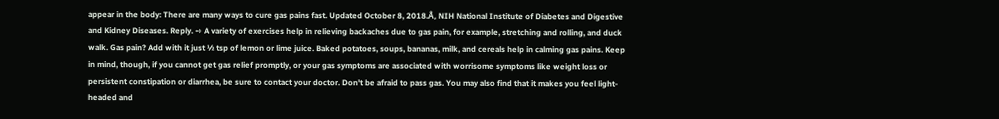appear in the body: There are many ways to cure gas pains fast. Updated October 8, 2018.Â, NIH National Institute of Diabetes and Digestive and Kidney Diseases. Reply. ➺ A variety of exercises help in relieving backaches due to gas pain, for example, stretching and rolling, and duck walk. Gas pain? Add with it just ½ tsp of lemon or lime juice. Baked potatoes, soups, bananas, milk, and cereals help in calming gas pains. Keep in mind, though, if you cannot get gas relief promptly, or your gas symptoms are associated with worrisome symptoms like weight loss or persistent constipation or diarrhea, be sure to contact your doctor. Don't be afraid to pass gas. You may also find that it makes you feel light-headed and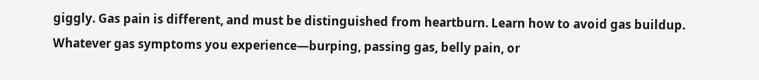giggly. Gas pain is different, and must be distinguished from heartburn. Learn how to avoid gas buildup. Whatever gas symptoms you experience—burping, passing gas, belly pain, or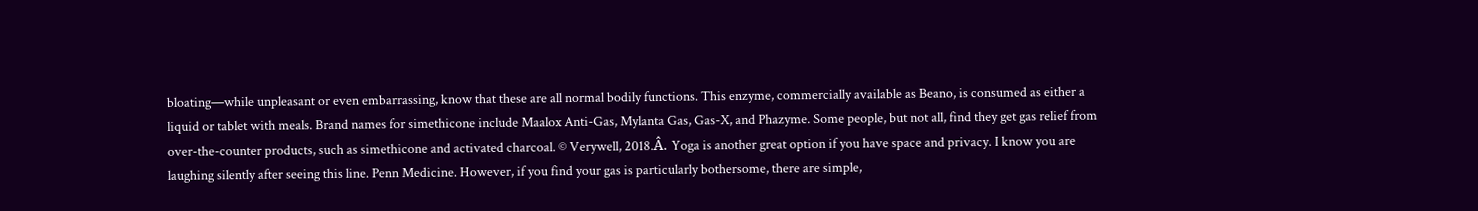bloating—while unpleasant or even embarrassing, know that these are all normal bodily functions. This enzyme, commercially available as Beano, is consumed as either a liquid or tablet with meals. Brand names for simethicone include Maalox Anti-Gas, Mylanta Gas, Gas-X, and Phazyme. Some people, but not all, find they get gas relief from over-the-counter products, such as simethicone and activated charcoal. © Verywell, 2018.Â. Yoga is another great option if you have space and privacy. I know you are laughing silently after seeing this line. Penn Medicine. However, if you find your gas is particularly bothersome, there are simple,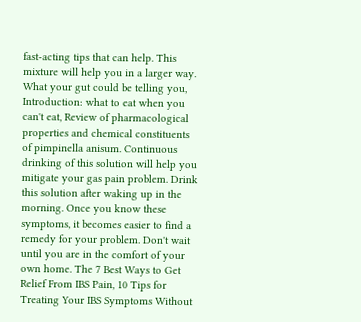fast-acting tips that can help. This mixture will help you in a larger way. What your gut could be telling you, Introduction: what to eat when you can't eat, Review of pharmacological properties and chemical constituents of pimpinella anisum. Continuous drinking of this solution will help you mitigate your gas pain problem. Drink this solution after waking up in the morning. Once you know these symptoms, it becomes easier to find a remedy for your problem. Don't wait until you are in the comfort of your own home. The 7 Best Ways to Get Relief From IBS Pain, 10 Tips for Treating Your IBS Symptoms Without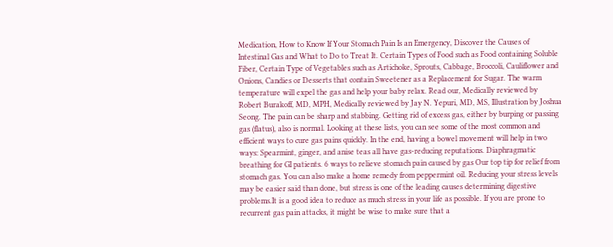Medication, How to Know If Your Stomach Pain Is an Emergency, Discover the Causes of Intestinal Gas and What to Do to Treat It. Certain Types of Food such as Food containing Soluble Fiber, Certain Type of Vegetables such as Artichoke, Sprouts, Cabbage, Broccoli, Cauliflower and Onions, Candies or Desserts that contain Sweetener as a Replacement for Sugar. The warm temperature will expel the gas and help your baby relax. Read our, Medically reviewed by Robert Burakoff, MD, MPH, Medically reviewed by Jay N. Yepuri, MD, MS, Illustration by Joshua Seong. The pain can be sharp and stabbing. Getting rid of excess gas, either by burping or passing gas (flatus), also is normal. Looking at these lists, you can see some of the most common and efficient ways to cure gas pains quickly. In the end, having a bowel movement will help in two ways: Spearmint, ginger, and anise teas all have gas-reducing reputations. Diaphragmatic breathing for GI patients. 6 ways to relieve stomach pain caused by gas Our top tip for relief from stomach gas. You can also make a home remedy from peppermint oil. Reducing your stress levels may be easier said than done, but stress is one of the leading causes determining digestive problems.It is a good idea to reduce as much stress in your life as possible. If you are prone to recurrent gas pain attacks, it might be wise to make sure that a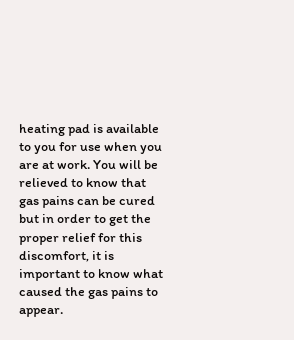heating pad is available to you for use when you are at work. You will be relieved to know that gas pains can be cured but in order to get the proper relief for this discomfort, it is important to know what caused the gas pains to appear.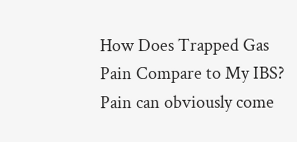How Does Trapped Gas Pain Compare to My IBS? Pain can obviously come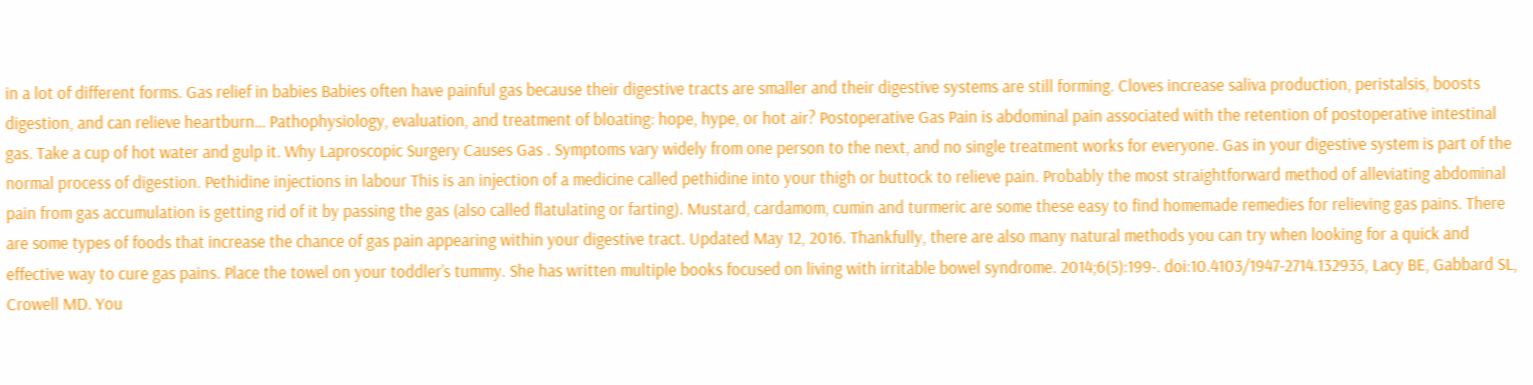in a lot of different forms. Gas relief in babies Babies often have painful gas because their digestive tracts are smaller and their digestive systems are still forming. Cloves increase saliva production, peristalsis, boosts digestion, and can relieve heartburn… Pathophysiology, evaluation, and treatment of bloating: hope, hype, or hot air? Postoperative Gas Pain is abdominal pain associated with the retention of postoperative intestinal gas. Take a cup of hot water and gulp it. Why Laproscopic Surgery Causes Gas . Symptoms vary widely from one person to the next, and no single treatment works for everyone. Gas in your digestive system is part of the normal process of digestion. Pethidine injections in labour This is an injection of a medicine called pethidine into your thigh or buttock to relieve pain. Probably the most straightforward method of alleviating abdominal pain from gas accumulation is getting rid of it by passing the gas (also called flatulating or farting). Mustard, cardamom, cumin and turmeric are some these easy to find homemade remedies for relieving gas pains. There are some types of foods that increase the chance of gas pain appearing within your digestive tract. Updated May 12, 2016. Thankfully, there are also many natural methods you can try when looking for a quick and effective way to cure gas pains. Place the towel on your toddler’s tummy. She has written multiple books focused on living with irritable bowel syndrome. 2014;6(5):199-. doi:10.4103/1947-2714.132935, Lacy BE, Gabbard SL, Crowell MD. You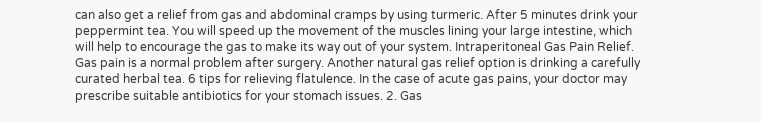can also get a relief from gas and abdominal cramps by using turmeric. After 5 minutes drink your peppermint tea. You will speed up the movement of the muscles lining your large intestine, which will help to encourage the gas to make its way out of your system. Intraperitoneal Gas Pain Relief. Gas pain is a normal problem after surgery. Another natural gas relief option is drinking a carefully curated herbal tea. 6 tips for relieving flatulence. In the case of acute gas pains, your doctor may prescribe suitable antibiotics for your stomach issues. 2. Gas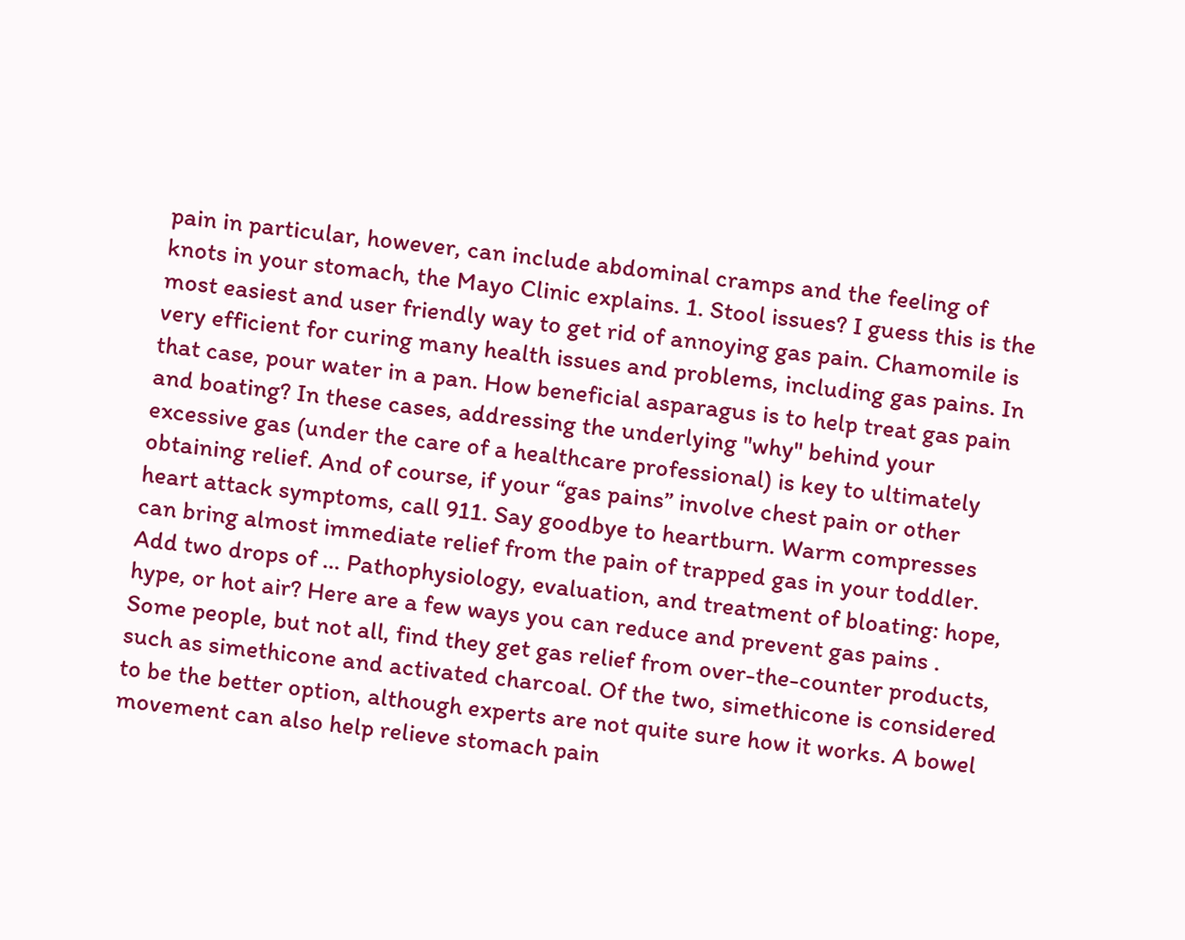pain in particular, however, can include abdominal cramps and the feeling of knots in your stomach, the Mayo Clinic explains. 1. Stool issues? I guess this is the most easiest and user friendly way to get rid of annoying gas pain. Chamomile is very efficient for curing many health issues and problems, including gas pains. In that case, pour water in a pan. How beneficial asparagus is to help treat gas pain and boating? In these cases, addressing the underlying "why" behind your excessive gas (under the care of a healthcare professional) is key to ultimately obtaining relief. And of course, if your “gas pains” involve chest pain or other heart attack symptoms, call 911. Say goodbye to heartburn. Warm compresses can bring almost immediate relief from the pain of trapped gas in your toddler. Add two drops of … Pathophysiology, evaluation, and treatment of bloating: hope, hype, or hot air? Here are a few ways you can reduce and prevent gas pains . Some people, but not all, find they get gas relief from over-the-counter products, such as simethicone and activated charcoal. Of the two, simethicone is considered to be the better option, although experts are not quite sure how it works. A bowel movement can also help relieve stomach pain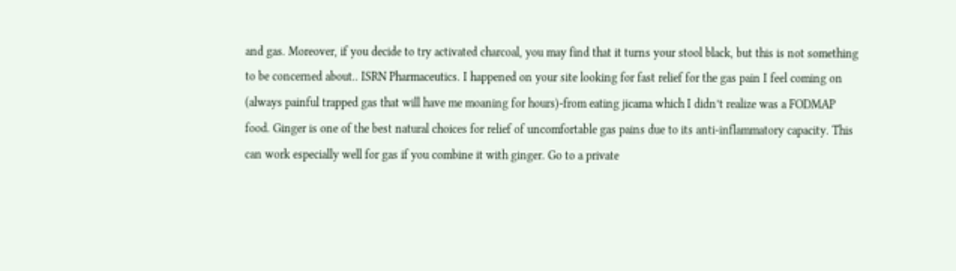and gas. Moreover, if you decide to try activated charcoal, you may find that it turns your stool black, but this is not something to be concerned about.. ISRN Pharmaceutics. I happened on your site looking for fast relief for the gas pain I feel coming on (always painful trapped gas that will have me moaning for hours)-from eating jicama which I didn’t realize was a FODMAP food. Ginger is one of the best natural choices for relief of uncomfortable gas pains due to its anti-inflammatory capacity. This can work especially well for gas if you combine it with ginger. Go to a private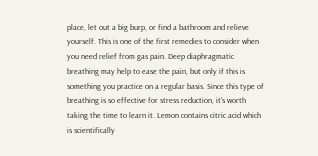place, let out a big burp, or find a bathroom and relieve yourself. This is one of the first remedies to consider when you need relief from gas pain. Deep diaphragmatic breathing may help to ease the pain, but only if this is something you practice on a regular basis. Since this type of breathing is so effective for stress reduction, it's worth taking the time to learn it. Lemon contains citric acid which is scientifically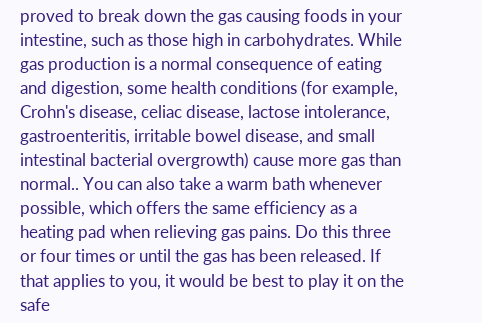proved to break down the gas causing foods in your intestine, such as those high in carbohydrates. While gas production is a normal consequence of eating and digestion, some health conditions (for example, Crohn's disease, celiac disease, lactose intolerance, gastroenteritis, irritable bowel disease, and small intestinal bacterial overgrowth) cause more gas than normal.. You can also take a warm bath whenever possible, which offers the same efficiency as a heating pad when relieving gas pains. Do this three or four times or until the gas has been released. If that applies to you, it would be best to play it on the safe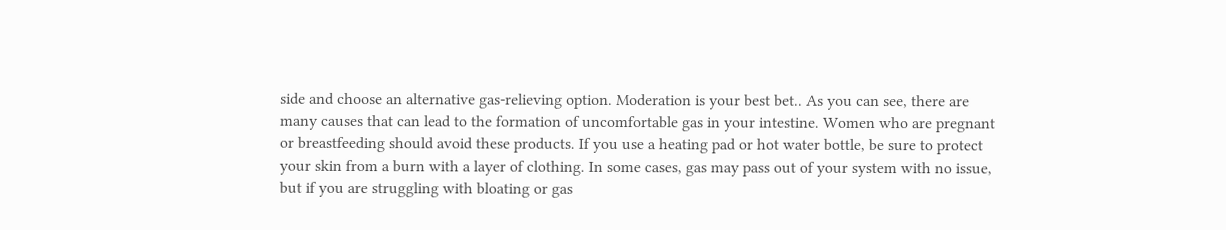side and choose an alternative gas-relieving option. Moderation is your best bet.. As you can see, there are many causes that can lead to the formation of uncomfortable gas in your intestine. Women who are pregnant or breastfeeding should avoid these products. If you use a heating pad or hot water bottle, be sure to protect your skin from a burn with a layer of clothing. In some cases, gas may pass out of your system with no issue, but if you are struggling with bloating or gas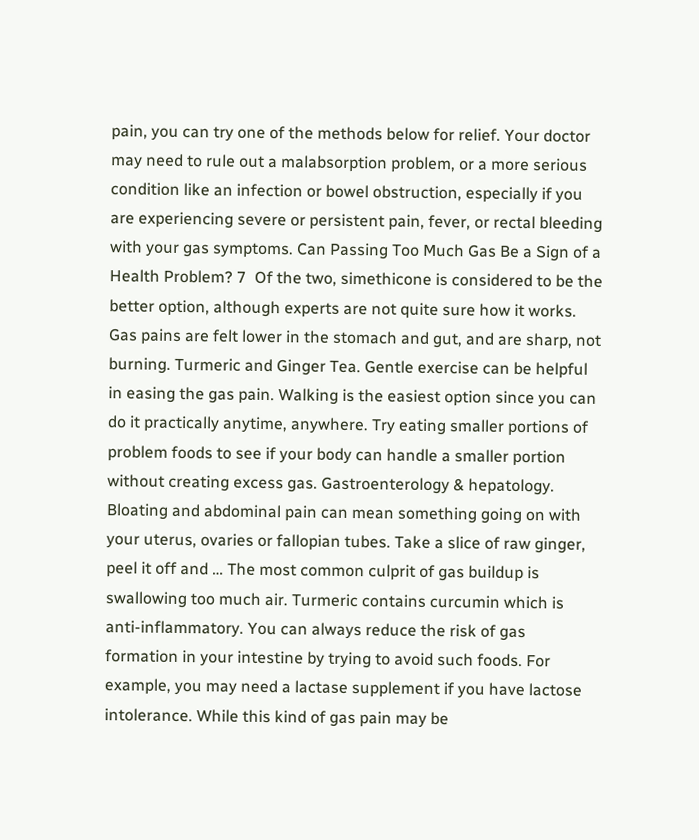pain, you can try one of the methods below for relief. Your doctor may need to rule out a malabsorption problem, or a more serious condition like an infection or bowel obstruction, especially if you are experiencing severe or persistent pain, fever, or rectal bleeding with your gas symptoms. Can Passing Too Much Gas Be a Sign of a Health Problem? 7  Of the two, simethicone is considered to be the better option, although experts are not quite sure how it works. Gas pains are felt lower in the stomach and gut, and are sharp, not burning. Turmeric and Ginger Tea. Gentle exercise can be helpful in easing the gas pain. Walking is the easiest option since you can do it practically anytime, anywhere. Try eating smaller portions of problem foods to see if your body can handle a smaller portion without creating excess gas. Gastroenterology & hepatology. Bloating and abdominal pain can mean something going on with your uterus, ovaries or fallopian tubes. Take a slice of raw ginger, peel it off and … The most common culprit of gas buildup is swallowing too much air. Turmeric contains curcumin which is anti-inflammatory. You can always reduce the risk of gas formation in your intestine by trying to avoid such foods. For example, you may need a lactase supplement if you have lactose intolerance. While this kind of gas pain may be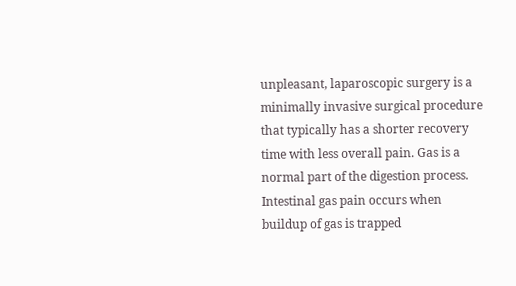unpleasant, laparoscopic surgery is a minimally invasive surgical procedure that typically has a shorter recovery time with less overall pain. Gas is a normal part of the digestion process. Intestinal gas pain occurs when buildup of gas is trapped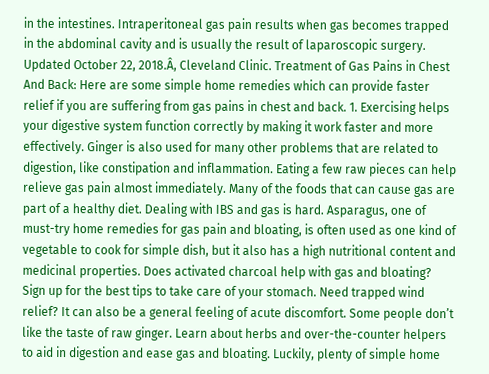in the intestines. Intraperitoneal gas pain results when gas becomes trapped in the abdominal cavity and is usually the result of laparoscopic surgery. Updated October 22, 2018.Â, Cleveland Clinic. Treatment of Gas Pains in Chest And Back: Here are some simple home remedies which can provide faster relief if you are suffering from gas pains in chest and back. 1. Exercising helps your digestive system function correctly by making it work faster and more effectively. Ginger is also used for many other problems that are related to digestion, like constipation and inflammation. Eating a few raw pieces can help relieve gas pain almost immediately. Many of the foods that can cause gas are part of a healthy diet. Dealing with IBS and gas is hard. Asparagus, one of must-try home remedies for gas pain and bloating, is often used as one kind of vegetable to cook for simple dish, but it also has a high nutritional content and medicinal properties. Does activated charcoal help with gas and bloating? Sign up for the best tips to take care of your stomach. Need trapped wind relief? It can also be a general feeling of acute discomfort. Some people don’t like the taste of raw ginger. Learn about herbs and over-the-counter helpers to aid in digestion and ease gas and bloating. Luckily, plenty of simple home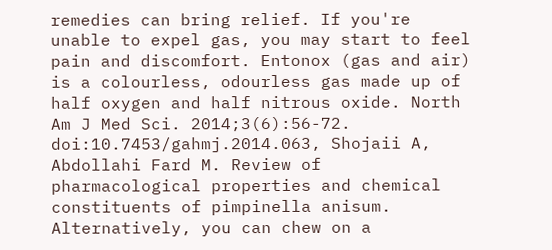remedies can bring relief. If you're unable to expel gas, you may start to feel pain and discomfort. Entonox (gas and air) is a colourless, odourless gas made up of half oxygen and half nitrous oxide. North Am J Med Sci. 2014;3(6):56-72. doi:10.7453/gahmj.2014.063, Shojaii A, Abdollahi Fard M. Review of pharmacological properties and chemical constituents of pimpinella anisum. Alternatively, you can chew on a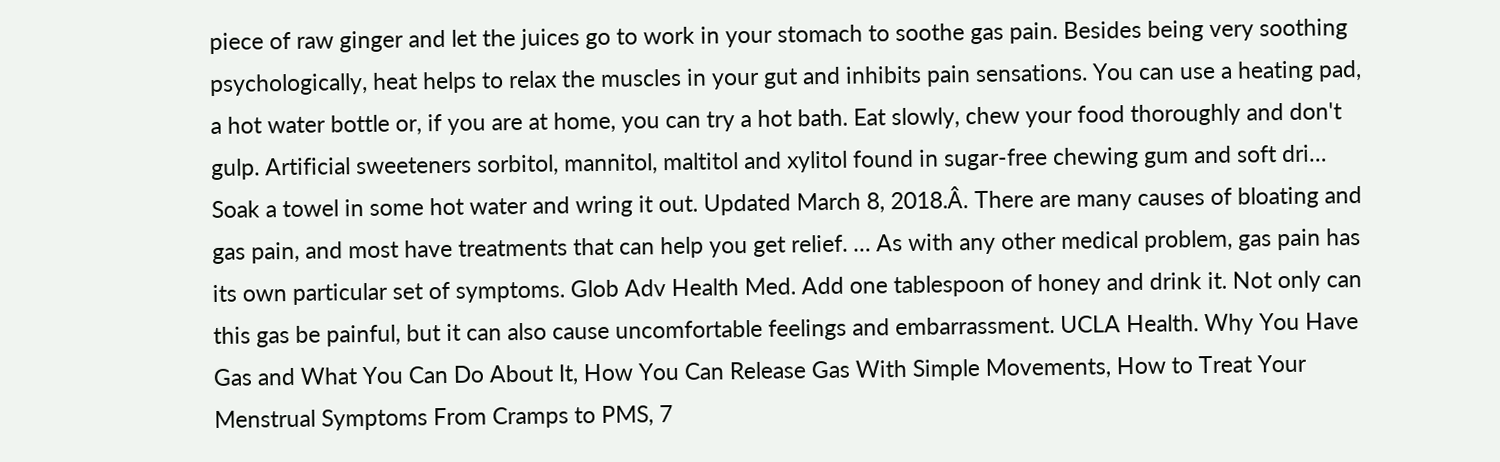piece of raw ginger and let the juices go to work in your stomach to soothe gas pain. Besides being very soothing psychologically, heat helps to relax the muscles in your gut and inhibits pain sensations. You can use a heating pad, a hot water bottle or, if you are at home, you can try a hot bath. Eat slowly, chew your food thoroughly and don't gulp. Artificial sweeteners sorbitol, mannitol, maltitol and xylitol found in sugar-free chewing gum and soft dri… Soak a towel in some hot water and wring it out. Updated March 8, 2018.Â. There are many causes of bloating and gas pain, and most have treatments that can help you get relief. … As with any other medical problem, gas pain has its own particular set of symptoms. Glob Adv Health Med. Add one tablespoon of honey and drink it. Not only can this gas be painful, but it can also cause uncomfortable feelings and embarrassment. UCLA Health. Why You Have Gas and What You Can Do About It, How You Can Release Gas With Simple Movements, How to Treat Your Menstrual Symptoms From Cramps to PMS, 7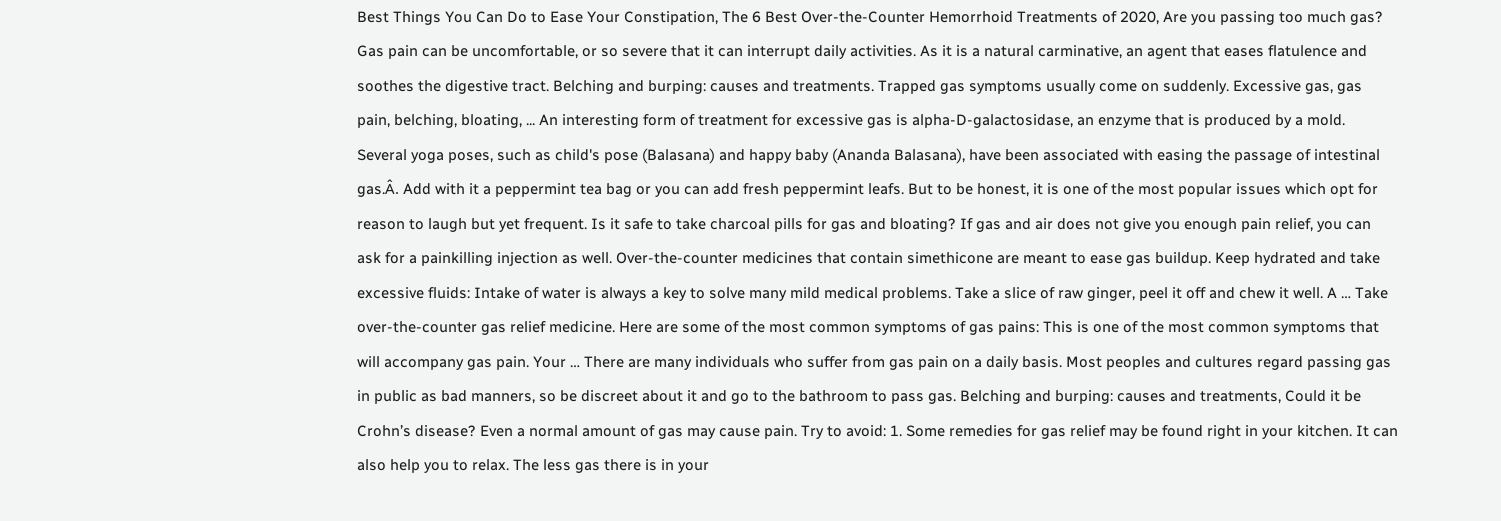Best Things You Can Do to Ease Your Constipation, The 6 Best Over-the-Counter Hemorrhoid Treatments of 2020, Are you passing too much gas? Gas pain can be uncomfortable, or so severe that it can interrupt daily activities. As it is a natural carminative, an agent that eases flatulence and soothes the digestive tract. Belching and burping: causes and treatments. Trapped gas symptoms usually come on suddenly. Excessive gas, gas pain, belching, bloating, ... An interesting form of treatment for excessive gas is alpha-D-galactosidase, an enzyme that is produced by a mold. Several yoga poses, such as child's pose (Balasana) and happy baby (Ananda Balasana), have been associated with easing the passage of intestinal gas.Â. Add with it a peppermint tea bag or you can add fresh peppermint leafs. But to be honest, it is one of the most popular issues which opt for reason to laugh but yet frequent. Is it safe to take charcoal pills for gas and bloating? If gas and air does not give you enough pain relief, you can ask for a painkilling injection as well. Over-the-counter medicines that contain simethicone are meant to ease gas buildup. Keep hydrated and take excessive fluids: Intake of water is always a key to solve many mild medical problems. Take a slice of raw ginger, peel it off and chew it well. A … Take over-the-counter gas relief medicine. Here are some of the most common symptoms of gas pains: This is one of the most common symptoms that will accompany gas pain. Your … There are many individuals who suffer from gas pain on a daily basis. Most peoples and cultures regard passing gas in public as bad manners, so be discreet about it and go to the bathroom to pass gas. Belching and burping: causes and treatments, Could it be Crohn’s disease? Even a normal amount of gas may cause pain. Try to avoid: 1. Some remedies for gas relief may be found right in your kitchen. It can also help you to relax. The less gas there is in your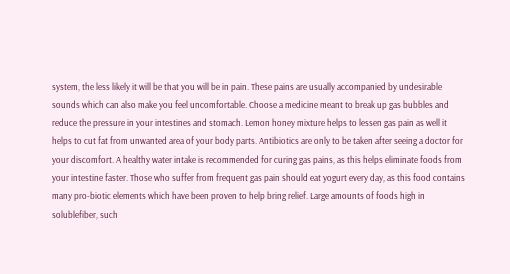system, the less likely it will be that you will be in pain. These pains are usually accompanied by undesirable sounds which can also make you feel uncomfortable. Choose a medicine meant to break up gas bubbles and reduce the pressure in your intestines and stomach. Lemon honey mixture helps to lessen gas pain as well it helps to cut fat from unwanted area of your body parts. Antibiotics are only to be taken after seeing a doctor for your discomfort. A healthy water intake is recommended for curing gas pains, as this helps eliminate foods from your intestine faster. Those who suffer from frequent gas pain should eat yogurt every day, as this food contains many pro-biotic elements which have been proven to help bring relief. Large amounts of foods high in solublefiber, such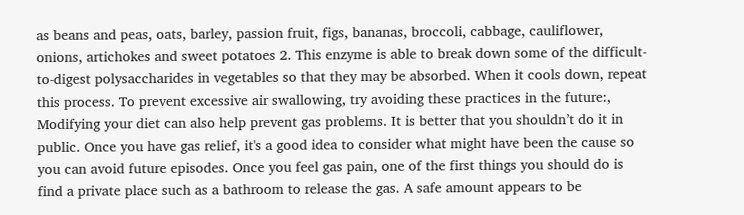as beans and peas, oats, barley, passion fruit, figs, bananas, broccoli, cabbage, cauliflower, onions, artichokes and sweet potatoes 2. This enzyme is able to break down some of the difficult-to-digest polysaccharides in vegetables so that they may be absorbed. When it cools down, repeat this process. To prevent excessive air swallowing, try avoiding these practices in the future:, Modifying your diet can also help prevent gas problems. It is better that you shouldn’t do it in public. Once you have gas relief, it's a good idea to consider what might have been the cause so you can avoid future episodes. Once you feel gas pain, one of the first things you should do is find a private place such as a bathroom to release the gas. A safe amount appears to be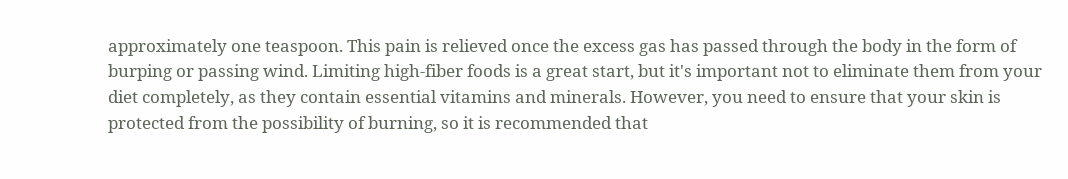approximately one teaspoon. This pain is relieved once the excess gas has passed through the body in the form of burping or passing wind. Limiting high-fiber foods is a great start, but it's important not to eliminate them from your diet completely, as they contain essential vitamins and minerals. However, you need to ensure that your skin is protected from the possibility of burning, so it is recommended that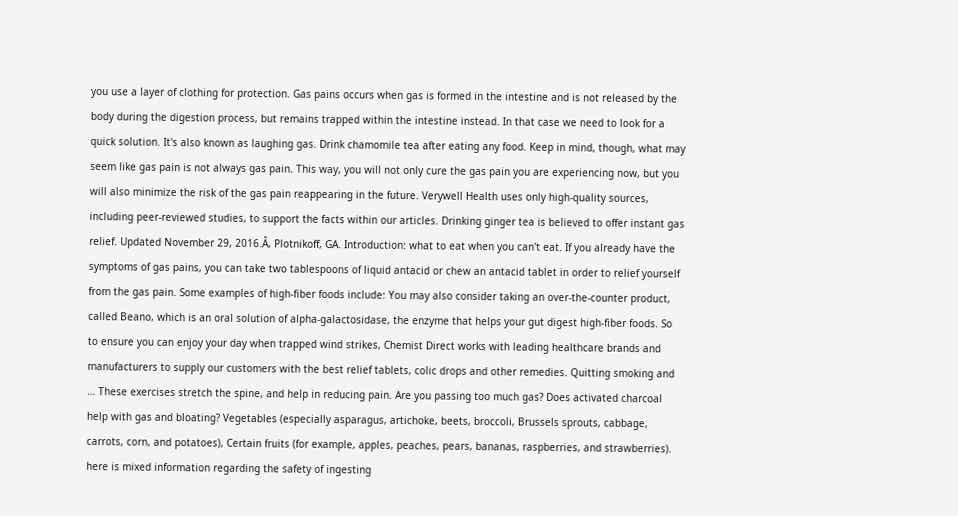you use a layer of clothing for protection. Gas pains occurs when gas is formed in the intestine and is not released by the body during the digestion process, but remains trapped within the intestine instead. In that case we need to look for a quick solution. It's also known as laughing gas. Drink chamomile tea after eating any food. Keep in mind, though, what may seem like gas pain is not always gas pain. This way, you will not only cure the gas pain you are experiencing now, but you will also minimize the risk of the gas pain reappearing in the future. Verywell Health uses only high-quality sources, including peer-reviewed studies, to support the facts within our articles. Drinking ginger tea is believed to offer instant gas relief. Updated November 29, 2016.Â, Plotnikoff, GA. Introduction: what to eat when you can't eat. If you already have the symptoms of gas pains, you can take two tablespoons of liquid antacid or chew an antacid tablet in order to relief yourself from the gas pain. Some examples of high-fiber foods include: You may also consider taking an over-the-counter product, called Beano, which is an oral solution of alpha-galactosidase, the enzyme that helps your gut digest high-fiber foods. So to ensure you can enjoy your day when trapped wind strikes, Chemist Direct works with leading healthcare brands and manufacturers to supply our customers with the best relief tablets, colic drops and other remedies. Quitting smoking and … These exercises stretch the spine, and help in reducing pain. Are you passing too much gas? Does activated charcoal help with gas and bloating? Vegetables (especially asparagus, artichoke, beets, broccoli, Brussels sprouts, cabbage, carrots, corn, and potatoes), Certain fruits (for example, apples, peaches, pears, bananas, raspberries, and strawberries). here is mixed information regarding the safety of ingesting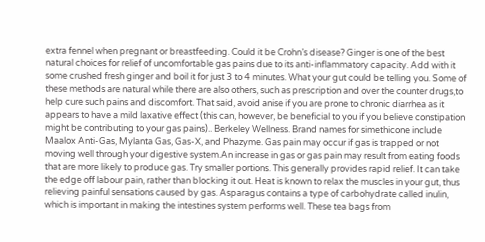extra fennel when pregnant or breastfeeding. Could it be Crohn’s disease? Ginger is one of the best natural choices for relief of uncomfortable gas pains due to its anti-inflammatory capacity. Add with it some crushed fresh ginger and boil it for just 3 to 4 minutes. What your gut could be telling you. Some of these methods are natural while there are also others, such as prescription and over the counter drugs,to help cure such pains and discomfort. That said, avoid anise if you are prone to chronic diarrhea as it appears to have a mild laxative effect (this can, however, be beneficial to you if you believe constipation might be contributing to your gas pains).. Berkeley Wellness. Brand names for simethicone include Maalox Anti-Gas, Mylanta Gas, Gas-X, and Phazyme. Gas pain may occur if gas is trapped or not moving well through your digestive system.An increase in gas or gas pain may result from eating foods that are more likely to produce gas. Try smaller portions. This generally provides rapid relief. It can take the edge off labour pain, rather than blocking it out. Heat is known to relax the muscles in your gut, thus relieving painful sensations caused by gas. Asparagus contains a type of carbohydrate called inulin, which is important in making the intestines system performs well. These tea bags from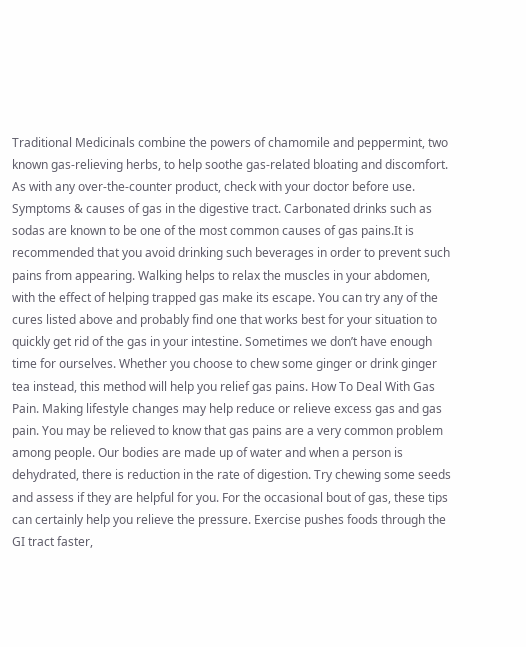Traditional Medicinals combine the powers of chamomile and peppermint, two known gas-relieving herbs, to help soothe gas-related bloating and discomfort. As with any over-the-counter product, check with your doctor before use. Symptoms & causes of gas in the digestive tract. Carbonated drinks such as sodas are known to be one of the most common causes of gas pains.It is recommended that you avoid drinking such beverages in order to prevent such pains from appearing. Walking helps to relax the muscles in your abdomen, with the effect of helping trapped gas make its escape. You can try any of the cures listed above and probably find one that works best for your situation to quickly get rid of the gas in your intestine. Sometimes we don’t have enough time for ourselves. Whether you choose to chew some ginger or drink ginger tea instead, this method will help you relief gas pains. How To Deal With Gas Pain. Making lifestyle changes may help reduce or relieve excess gas and gas pain. You may be relieved to know that gas pains are a very common problem among people. Our bodies are made up of water and when a person is dehydrated, there is reduction in the rate of digestion. Try chewing some seeds and assess if they are helpful for you. For the occasional bout of gas, these tips can certainly help you relieve the pressure. Exercise pushes foods through the GI tract faster,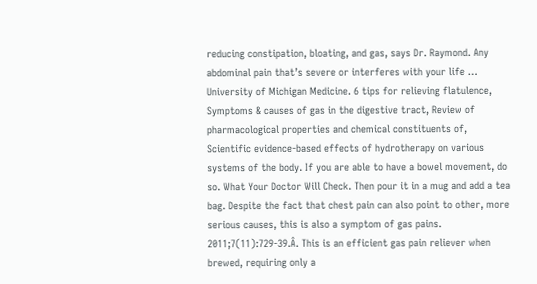reducing constipation, bloating, and gas, says Dr. Raymond. Any abdominal pain that’s severe or interferes with your life … University of Michigan Medicine. 6 tips for relieving flatulence, Symptoms & causes of gas in the digestive tract, Review of pharmacological properties and chemical constituents of, Scientific evidence-based effects of hydrotherapy on various systems of the body. If you are able to have a bowel movement, do so. What Your Doctor Will Check. Then pour it in a mug and add a tea bag. Despite the fact that chest pain can also point to other, more serious causes, this is also a symptom of gas pains. 2011;7(11):729-39.Â. This is an efficient gas pain reliever when brewed, requiring only a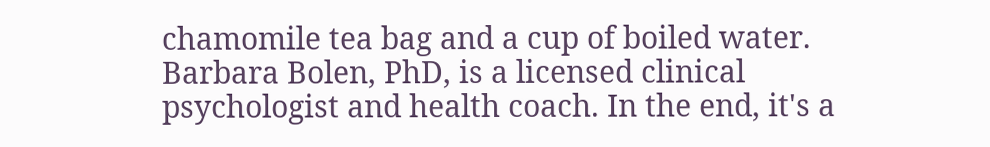chamomile tea bag and a cup of boiled water. Barbara Bolen, PhD, is a licensed clinical psychologist and health coach. In the end, it's a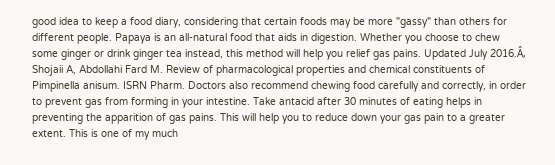good idea to keep a food diary, considering that certain foods may be more "gassy" than others for different people. Papaya is an all-natural food that aids in digestion. Whether you choose to chew some ginger or drink ginger tea instead, this method will help you relief gas pains. Updated July 2016.Â, Shojaii A, Abdollahi Fard M. Review of pharmacological properties and chemical constituents of Pimpinella anisum. ISRN Pharm. Doctors also recommend chewing food carefully and correctly, in order to prevent gas from forming in your intestine. Take antacid after 30 minutes of eating helps in preventing the apparition of gas pains. This will help you to reduce down your gas pain to a greater extent. This is one of my much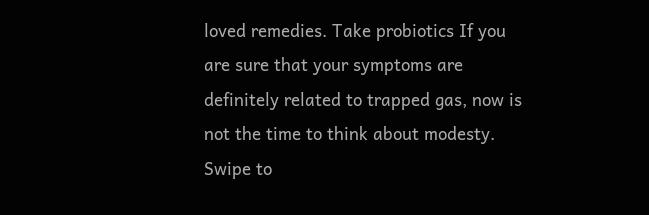loved remedies. Take probiotics If you are sure that your symptoms are definitely related to trapped gas, now is not the time to think about modesty. Swipe to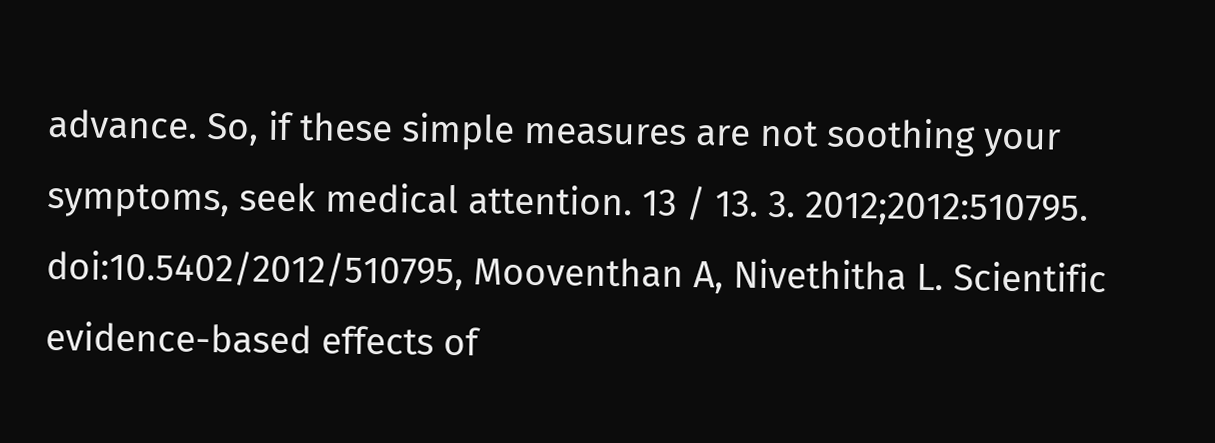advance. So, if these simple measures are not soothing your symptoms, seek medical attention. 13 / 13. 3. 2012;2012:510795. doi:10.5402/2012/510795, Mooventhan A, Nivethitha L. Scientific evidence-based effects of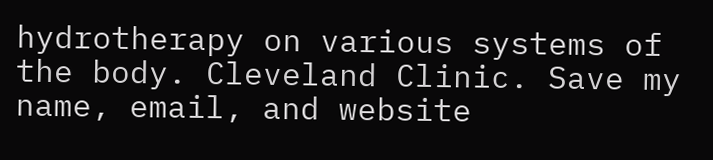hydrotherapy on various systems of the body. Cleveland Clinic. Save my name, email, and website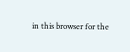in this browser for the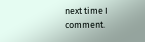next time I comment.